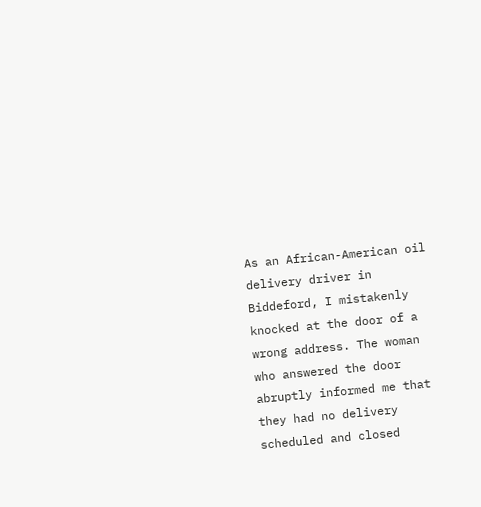As an African-American oil delivery driver in Biddeford, I mistakenly knocked at the door of a wrong address. The woman who answered the door abruptly informed me that they had no delivery scheduled and closed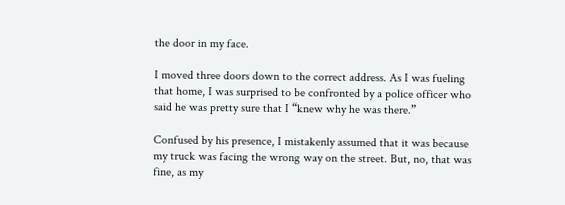the door in my face.

I moved three doors down to the correct address. As I was fueling that home, I was surprised to be confronted by a police officer who said he was pretty sure that I “knew why he was there.”

Confused by his presence, I mistakenly assumed that it was because my truck was facing the wrong way on the street. But, no, that was fine, as my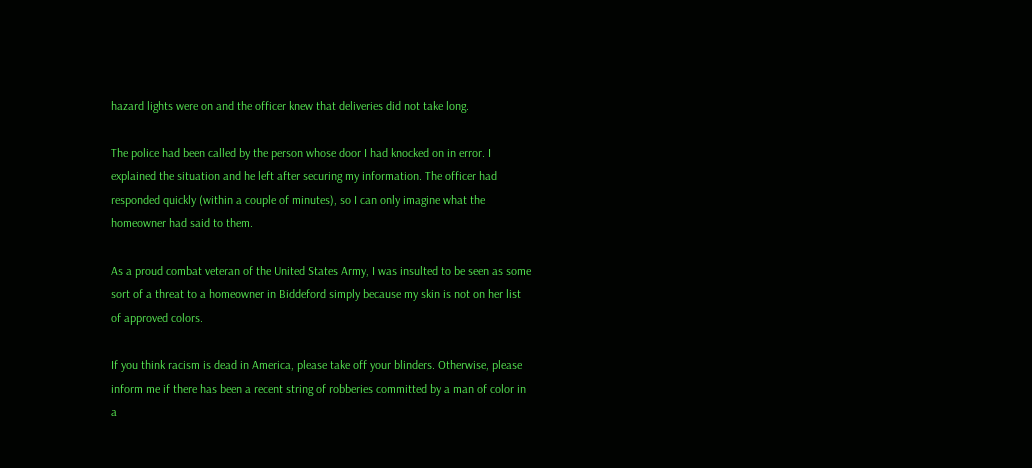hazard lights were on and the officer knew that deliveries did not take long.

The police had been called by the person whose door I had knocked on in error. I explained the situation and he left after securing my information. The officer had responded quickly (within a couple of minutes), so I can only imagine what the homeowner had said to them.

As a proud combat veteran of the United States Army, I was insulted to be seen as some sort of a threat to a homeowner in Biddeford simply because my skin is not on her list of approved colors.

If you think racism is dead in America, please take off your blinders. Otherwise, please inform me if there has been a recent string of robberies committed by a man of color in a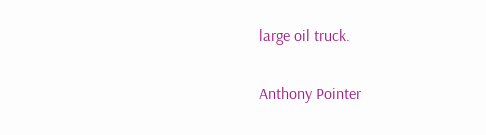large oil truck.

Anthony Pointer